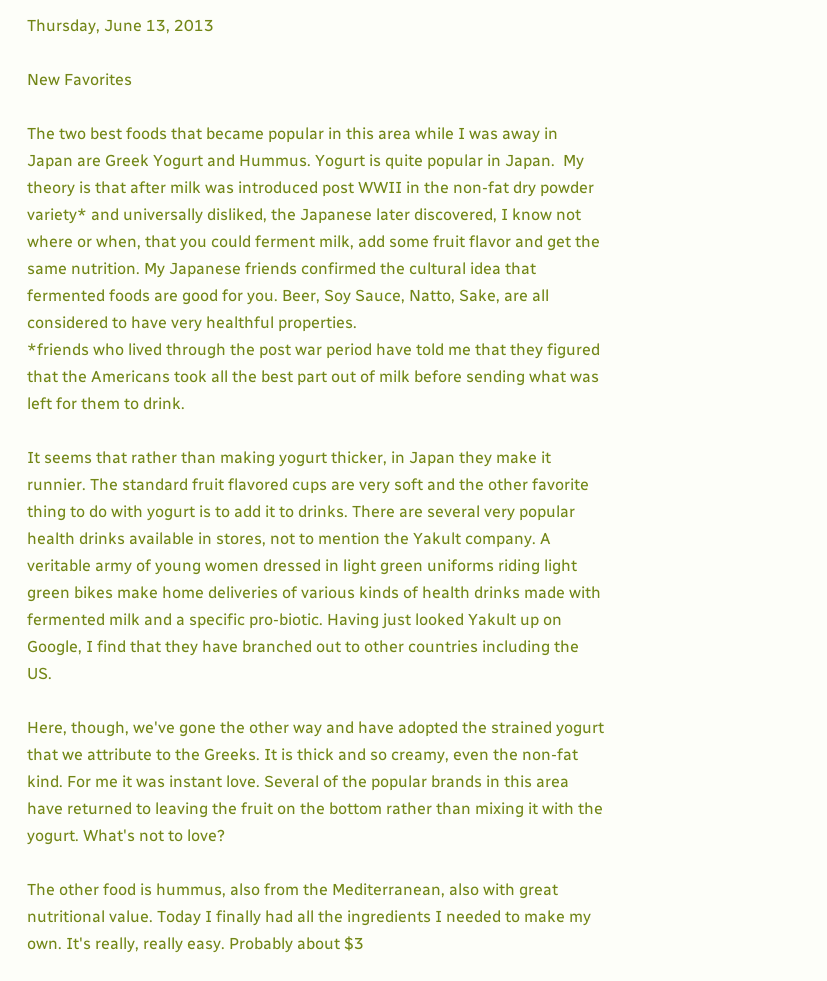Thursday, June 13, 2013

New Favorites

The two best foods that became popular in this area while I was away in Japan are Greek Yogurt and Hummus. Yogurt is quite popular in Japan.  My theory is that after milk was introduced post WWII in the non-fat dry powder variety* and universally disliked, the Japanese later discovered, I know not where or when, that you could ferment milk, add some fruit flavor and get the same nutrition. My Japanese friends confirmed the cultural idea that fermented foods are good for you. Beer, Soy Sauce, Natto, Sake, are all considered to have very healthful properties.
*friends who lived through the post war period have told me that they figured that the Americans took all the best part out of milk before sending what was left for them to drink.

It seems that rather than making yogurt thicker, in Japan they make it runnier. The standard fruit flavored cups are very soft and the other favorite thing to do with yogurt is to add it to drinks. There are several very popular health drinks available in stores, not to mention the Yakult company. A veritable army of young women dressed in light green uniforms riding light green bikes make home deliveries of various kinds of health drinks made with fermented milk and a specific pro-biotic. Having just looked Yakult up on Google, I find that they have branched out to other countries including the US.

Here, though, we've gone the other way and have adopted the strained yogurt that we attribute to the Greeks. It is thick and so creamy, even the non-fat kind. For me it was instant love. Several of the popular brands in this area have returned to leaving the fruit on the bottom rather than mixing it with the yogurt. What's not to love?

The other food is hummus, also from the Mediterranean, also with great nutritional value. Today I finally had all the ingredients I needed to make my own. It's really, really easy. Probably about $3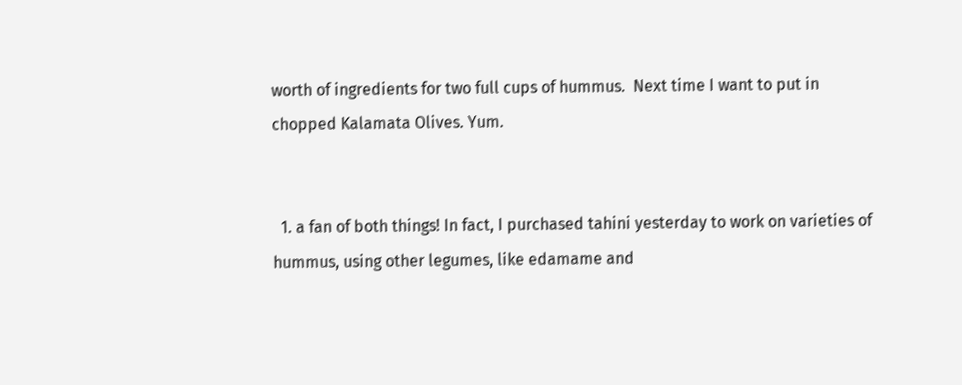worth of ingredients for two full cups of hummus.  Next time I want to put in chopped Kalamata Olives. Yum.


  1. a fan of both things! In fact, I purchased tahini yesterday to work on varieties of hummus, using other legumes, like edamame and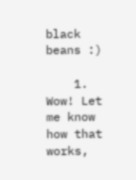black beans :)

    1. Wow! Let me know how that works,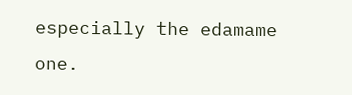especially the edamame one.